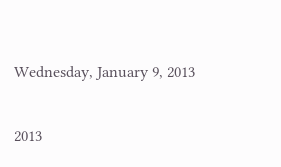Wednesday, January 9, 2013

2013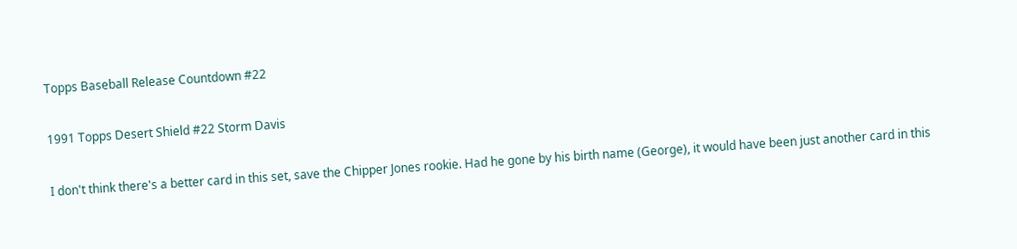Topps Baseball Release Countdown #22

1991 Topps Desert Shield #22 Storm Davis

I don't think there's a better card in this set, save the Chipper Jones rookie. Had he gone by his birth name (George), it would have been just another card in this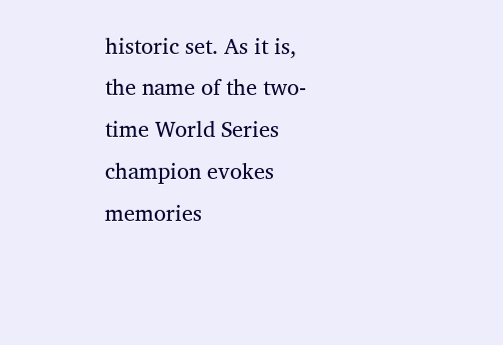historic set. As it is, the name of the two-time World Series champion evokes memories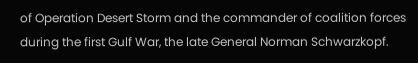of Operation Desert Storm and the commander of coalition forces during the first Gulf War, the late General Norman Schwarzkopf.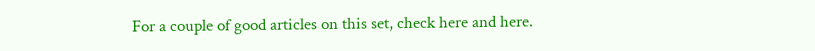For a couple of good articles on this set, check here and here.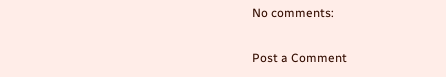No comments:

Post a Comment